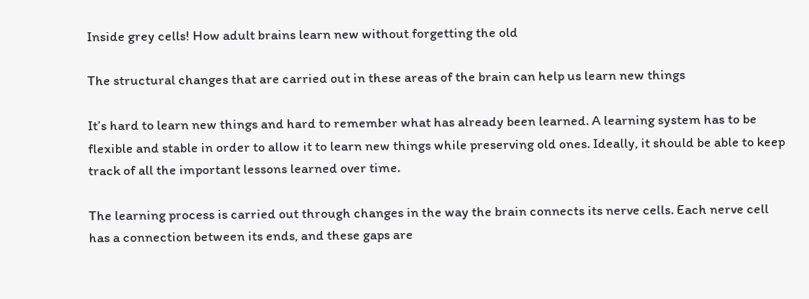Inside grey cells! How adult brains learn new without forgetting the old

The structural changes that are carried out in these areas of the brain can help us learn new things

It’s hard to learn new things and hard to remember what has already been learned. A learning system has to be flexible and stable in order to allow it to learn new things while preserving old ones. Ideally, it should be able to keep track of all the important lessons learned over time.

The learning process is carried out through changes in the way the brain connects its nerve cells. Each nerve cell has a connection between its ends, and these gaps are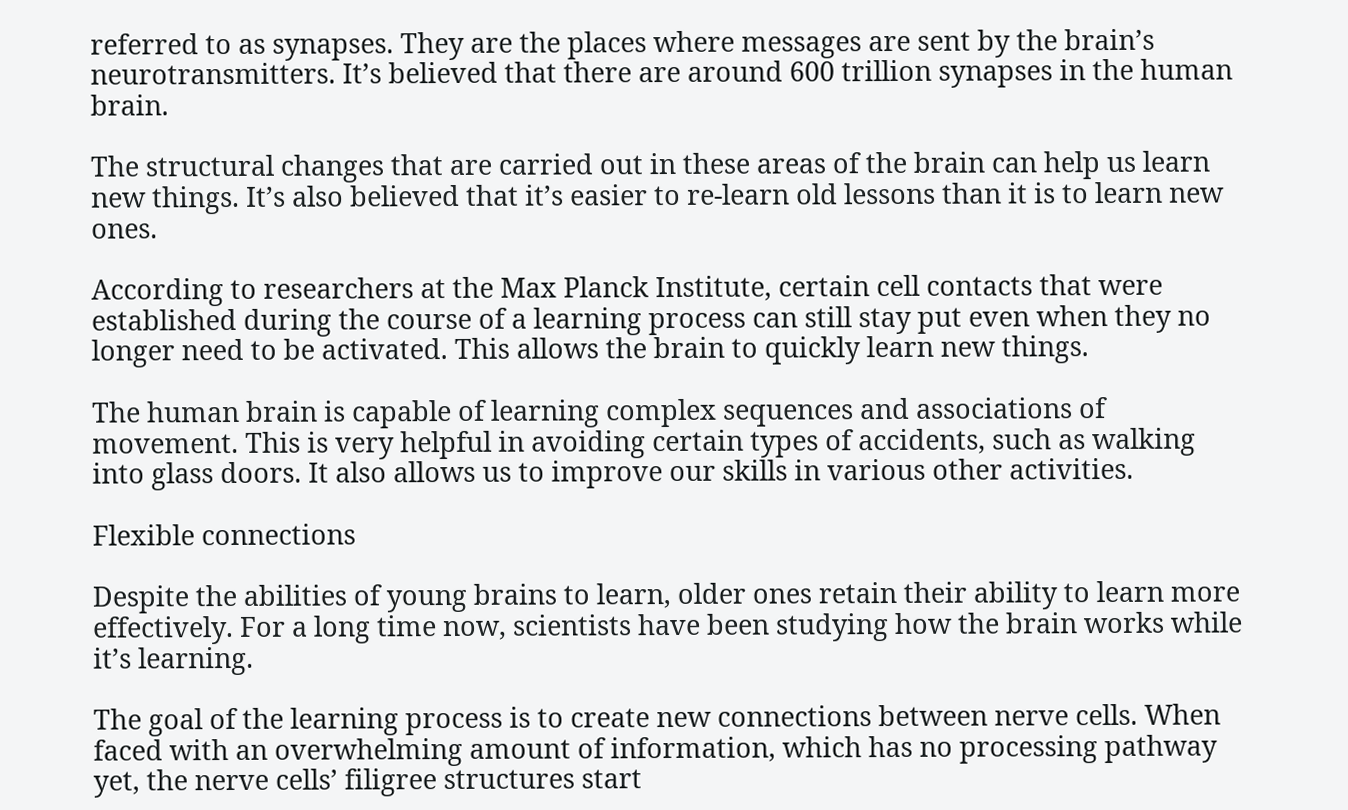referred to as synapses. They are the places where messages are sent by the brain’s neurotransmitters. It’s believed that there are around 600 trillion synapses in the human brain.

The structural changes that are carried out in these areas of the brain can help us learn new things. It’s also believed that it’s easier to re-learn old lessons than it is to learn new ones.

According to researchers at the Max Planck Institute, certain cell contacts that were established during the course of a learning process can still stay put even when they no longer need to be activated. This allows the brain to quickly learn new things.

The human brain is capable of learning complex sequences and associations of movement. This is very helpful in avoiding certain types of accidents, such as walking into glass doors. It also allows us to improve our skills in various other activities.

Flexible connections

Despite the abilities of young brains to learn, older ones retain their ability to learn more effectively. For a long time now, scientists have been studying how the brain works while it’s learning.

The goal of the learning process is to create new connections between nerve cells. When faced with an overwhelming amount of information, which has no processing pathway yet, the nerve cells’ filigree structures start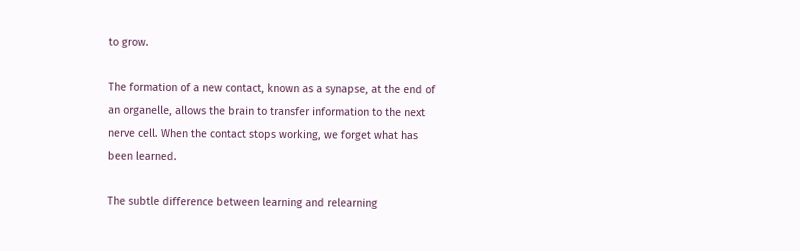to grow.

The formation of a new contact, known as a synapse, at the end of an organelle, allows the brain to transfer information to the next nerve cell. When the contact stops working, we forget what has been learned.

The subtle difference between learning and relearning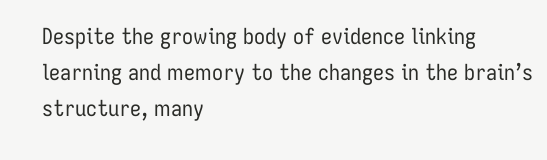Despite the growing body of evidence linking learning and memory to the changes in the brain’s structure, many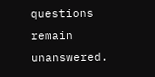questions remain unanswered.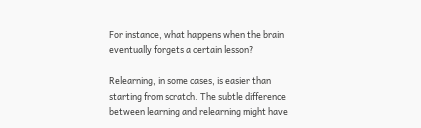For instance, what happens when the brain eventually forgets a certain lesson?

Relearning, in some cases, is easier than starting from scratch. The subtle difference between learning and relearning might have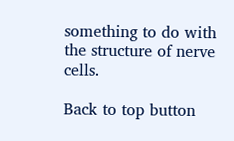something to do with the structure of nerve cells.

Back to top button